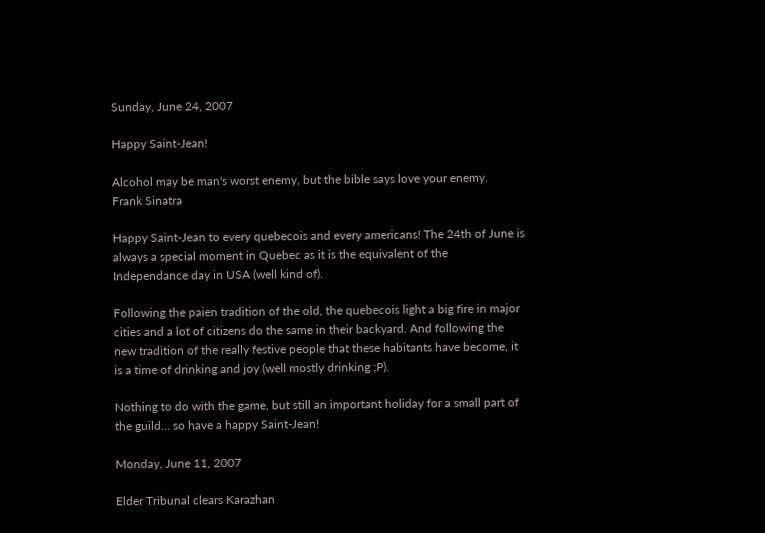Sunday, June 24, 2007

Happy Saint-Jean!

Alcohol may be man's worst enemy, but the bible says love your enemy.
Frank Sinatra

Happy Saint-Jean to every quebecois and every americans! The 24th of June is always a special moment in Quebec as it is the equivalent of the Independance day in USA (well kind of).

Following the paien tradition of the old, the quebecois light a big fire in major cities and a lot of citizens do the same in their backyard. And following the new tradition of the really festive people that these habitants have become, it is a time of drinking and joy (well mostly drinking ;P).

Nothing to do with the game, but still an important holiday for a small part of the guild... so have a happy Saint-Jean!

Monday, June 11, 2007

Elder Tribunal clears Karazhan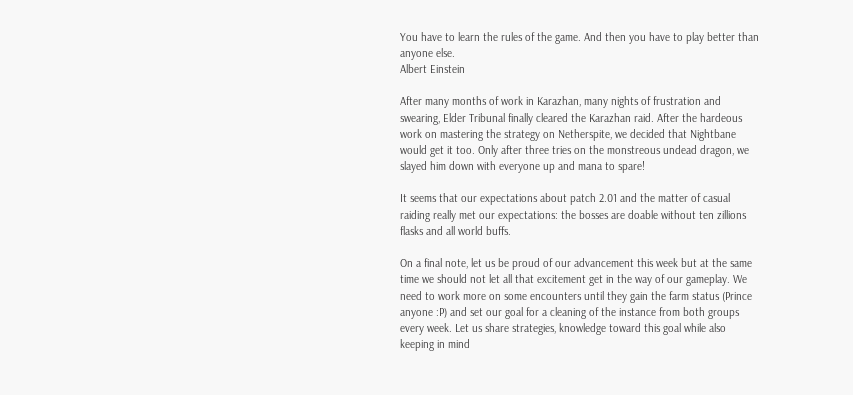You have to learn the rules of the game. And then you have to play better than anyone else.
Albert Einstein

After many months of work in Karazhan, many nights of frustration and swearing, Elder Tribunal finally cleared the Karazhan raid. After the hardeous work on mastering the strategy on Netherspite, we decided that Nightbane would get it too. Only after three tries on the monstreous undead dragon, we slayed him down with everyone up and mana to spare!

It seems that our expectations about patch 2.01 and the matter of casual raiding really met our expectations: the bosses are doable without ten zillions flasks and all world buffs.

On a final note, let us be proud of our advancement this week but at the same time we should not let all that excitement get in the way of our gameplay. We need to work more on some encounters until they gain the farm status (Prince anyone :P) and set our goal for a cleaning of the instance from both groups every week. Let us share strategies, knowledge toward this goal while also keeping in mind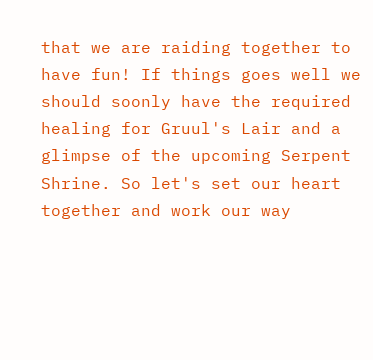that we are raiding together to have fun! If things goes well we should soonly have the required healing for Gruul's Lair and a glimpse of the upcoming Serpent Shrine. So let's set our heart together and work our way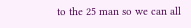to the 25 man so we can all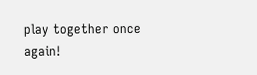play together once again!